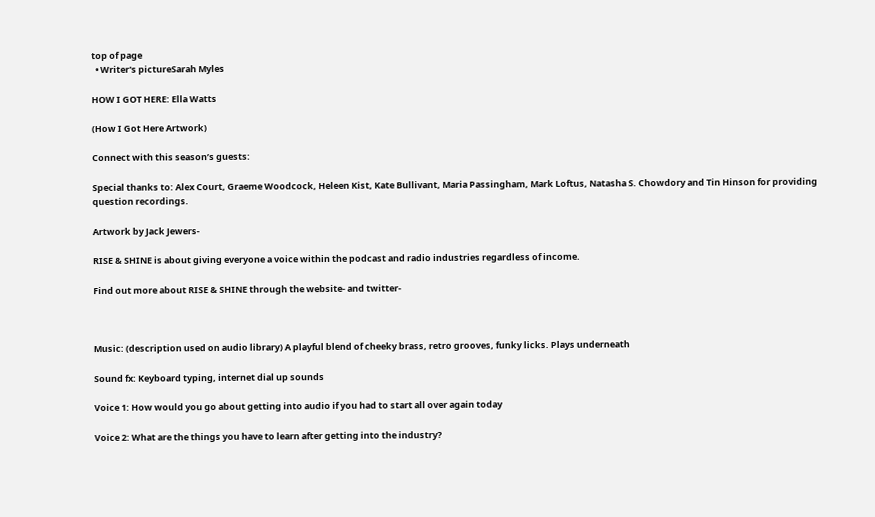top of page
  • Writer's pictureSarah Myles

HOW I GOT HERE: Ella Watts

(How I Got Here Artwork)

Connect with this season’s guests:

Special thanks to: Alex Court, Graeme Woodcock, Heleen Kist, Kate Bullivant, Maria Passingham, Mark Loftus, Natasha S. Chowdory and Tin Hinson for providing question recordings.

Artwork by Jack Jewers-

RISE & SHINE is about giving everyone a voice within the podcast and radio industries regardless of income.

Find out more about RISE & SHINE through the website- and twitter-



Music: (description used on audio library) A playful blend of cheeky brass, retro grooves, funky licks. Plays underneath

Sound fx: Keyboard typing, internet dial up sounds

Voice 1: How would you go about getting into audio if you had to start all over again today

Voice 2: What are the things you have to learn after getting into the industry?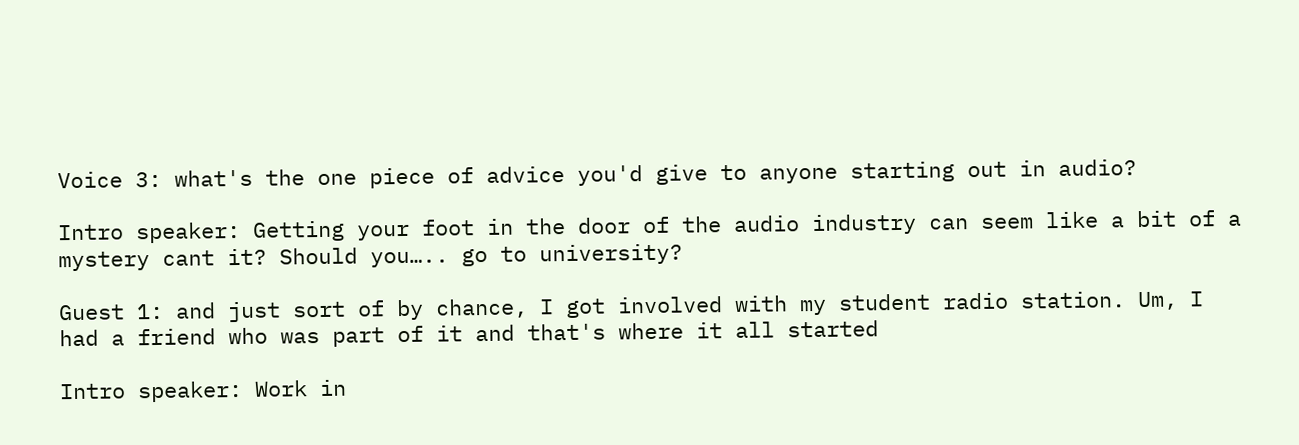Voice 3: what's the one piece of advice you'd give to anyone starting out in audio?

Intro speaker: Getting your foot in the door of the audio industry can seem like a bit of a mystery cant it? Should you….. go to university?

Guest 1: and just sort of by chance, I got involved with my student radio station. Um, I had a friend who was part of it and that's where it all started

Intro speaker: Work in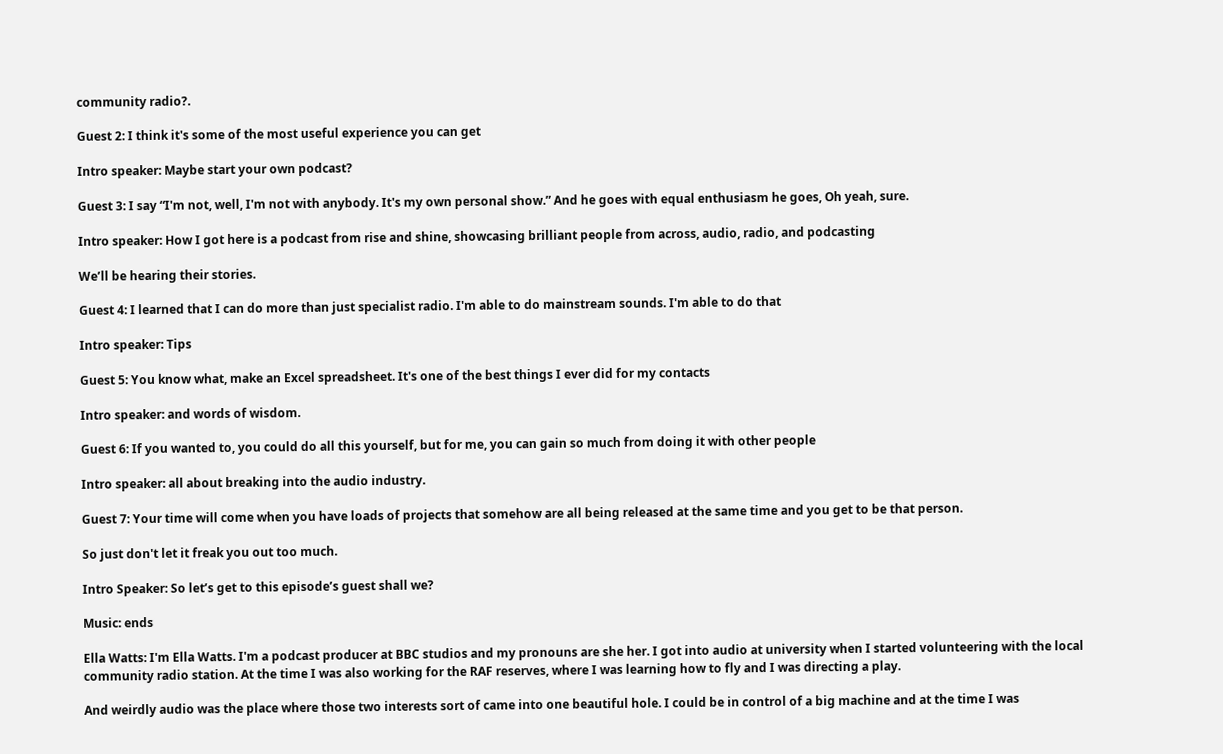community radio?.

Guest 2: I think it's some of the most useful experience you can get

Intro speaker: Maybe start your own podcast?

Guest 3: I say “I'm not, well, I'm not with anybody. It's my own personal show.” And he goes with equal enthusiasm he goes, Oh yeah, sure.

Intro speaker: How I got here is a podcast from rise and shine, showcasing brilliant people from across, audio, radio, and podcasting

We’ll be hearing their stories.

Guest 4: I learned that I can do more than just specialist radio. I'm able to do mainstream sounds. I'm able to do that

Intro speaker: Tips

Guest 5: You know what, make an Excel spreadsheet. It's one of the best things I ever did for my contacts

Intro speaker: and words of wisdom.

Guest 6: If you wanted to, you could do all this yourself, but for me, you can gain so much from doing it with other people

Intro speaker: all about breaking into the audio industry.

Guest 7: Your time will come when you have loads of projects that somehow are all being released at the same time and you get to be that person.

So just don't let it freak you out too much.

Intro Speaker: So let’s get to this episode’s guest shall we?

Music: ends

Ella Watts: I'm Ella Watts. I'm a podcast producer at BBC studios and my pronouns are she her. I got into audio at university when I started volunteering with the local community radio station. At the time I was also working for the RAF reserves, where I was learning how to fly and I was directing a play.

And weirdly audio was the place where those two interests sort of came into one beautiful hole. I could be in control of a big machine and at the time I was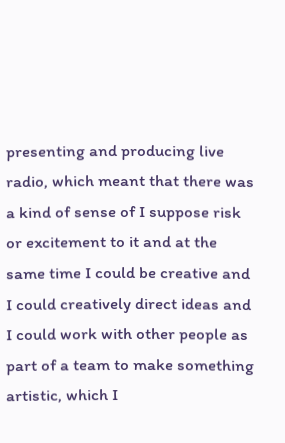presenting and producing live radio, which meant that there was a kind of sense of I suppose risk or excitement to it and at the same time I could be creative and I could creatively direct ideas and I could work with other people as part of a team to make something artistic, which I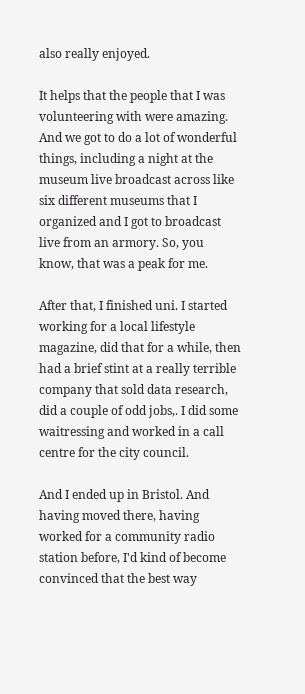also really enjoyed.

It helps that the people that I was volunteering with were amazing. And we got to do a lot of wonderful things, including a night at the museum live broadcast across like six different museums that I organized and I got to broadcast live from an armory. So, you know, that was a peak for me.

After that, I finished uni. I started working for a local lifestyle magazine, did that for a while, then had a brief stint at a really terrible company that sold data research, did a couple of odd jobs,. I did some waitressing and worked in a call centre for the city council.

And I ended up in Bristol. And having moved there, having worked for a community radio station before, I'd kind of become convinced that the best way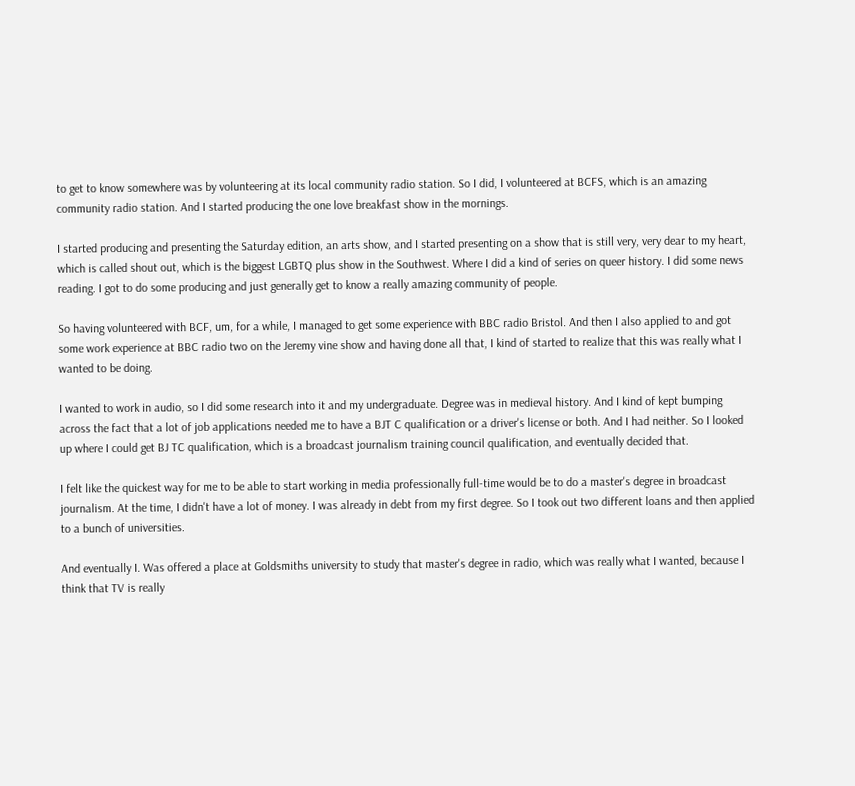to get to know somewhere was by volunteering at its local community radio station. So I did, I volunteered at BCFS, which is an amazing community radio station. And I started producing the one love breakfast show in the mornings.

I started producing and presenting the Saturday edition, an arts show, and I started presenting on a show that is still very, very dear to my heart, which is called shout out, which is the biggest LGBTQ plus show in the Southwest. Where I did a kind of series on queer history. I did some news reading. I got to do some producing and just generally get to know a really amazing community of people.

So having volunteered with BCF, um, for a while, I managed to get some experience with BBC radio Bristol. And then I also applied to and got some work experience at BBC radio two on the Jeremy vine show and having done all that, I kind of started to realize that this was really what I wanted to be doing.

I wanted to work in audio, so I did some research into it and my undergraduate. Degree was in medieval history. And I kind of kept bumping across the fact that a lot of job applications needed me to have a BJT C qualification or a driver's license or both. And I had neither. So I looked up where I could get BJ TC qualification, which is a broadcast journalism training council qualification, and eventually decided that.

I felt like the quickest way for me to be able to start working in media professionally full-time would be to do a master's degree in broadcast journalism. At the time, I didn't have a lot of money. I was already in debt from my first degree. So I took out two different loans and then applied to a bunch of universities.

And eventually I. Was offered a place at Goldsmiths university to study that master's degree in radio, which was really what I wanted, because I think that TV is really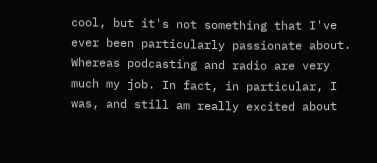cool, but it's not something that I've ever been particularly passionate about. Whereas podcasting and radio are very much my job. In fact, in particular, I was, and still am really excited about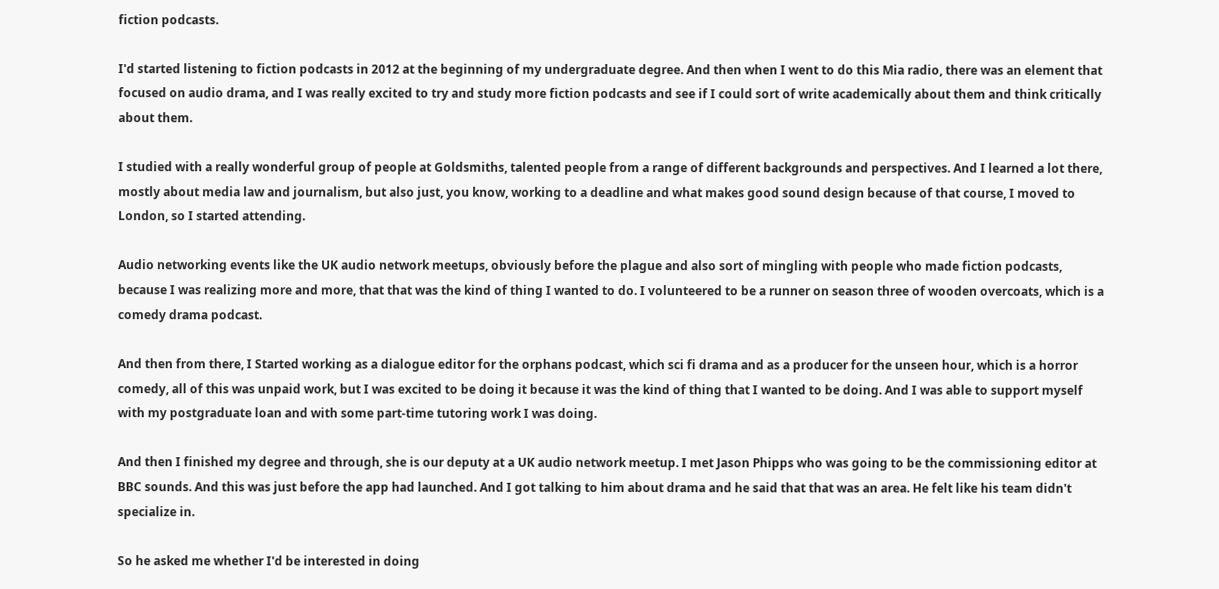fiction podcasts.

I'd started listening to fiction podcasts in 2012 at the beginning of my undergraduate degree. And then when I went to do this Mia radio, there was an element that focused on audio drama, and I was really excited to try and study more fiction podcasts and see if I could sort of write academically about them and think critically about them.

I studied with a really wonderful group of people at Goldsmiths, talented people from a range of different backgrounds and perspectives. And I learned a lot there, mostly about media law and journalism, but also just, you know, working to a deadline and what makes good sound design because of that course, I moved to London, so I started attending.

Audio networking events like the UK audio network meetups, obviously before the plague and also sort of mingling with people who made fiction podcasts, because I was realizing more and more, that that was the kind of thing I wanted to do. I volunteered to be a runner on season three of wooden overcoats, which is a comedy drama podcast.

And then from there, I Started working as a dialogue editor for the orphans podcast, which sci fi drama and as a producer for the unseen hour, which is a horror comedy, all of this was unpaid work, but I was excited to be doing it because it was the kind of thing that I wanted to be doing. And I was able to support myself with my postgraduate loan and with some part-time tutoring work I was doing.

And then I finished my degree and through, she is our deputy at a UK audio network meetup. I met Jason Phipps who was going to be the commissioning editor at BBC sounds. And this was just before the app had launched. And I got talking to him about drama and he said that that was an area. He felt like his team didn't specialize in.

So he asked me whether I'd be interested in doing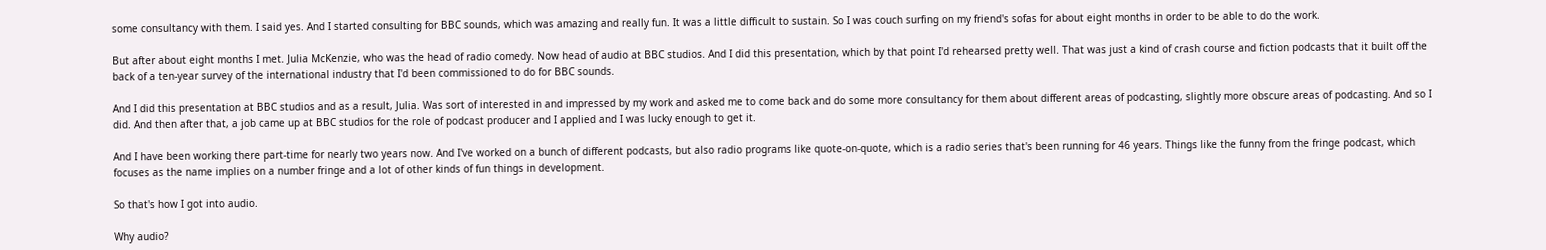some consultancy with them. I said yes. And I started consulting for BBC sounds, which was amazing and really fun. It was a little difficult to sustain. So I was couch surfing on my friend's sofas for about eight months in order to be able to do the work.

But after about eight months I met. Julia McKenzie, who was the head of radio comedy. Now head of audio at BBC studios. And I did this presentation, which by that point I'd rehearsed pretty well. That was just a kind of crash course and fiction podcasts that it built off the back of a ten-year survey of the international industry that I'd been commissioned to do for BBC sounds.

And I did this presentation at BBC studios and as a result, Julia. Was sort of interested in and impressed by my work and asked me to come back and do some more consultancy for them about different areas of podcasting, slightly more obscure areas of podcasting. And so I did. And then after that, a job came up at BBC studios for the role of podcast producer and I applied and I was lucky enough to get it.

And I have been working there part-time for nearly two years now. And I've worked on a bunch of different podcasts, but also radio programs like quote-on-quote, which is a radio series that's been running for 46 years. Things like the funny from the fringe podcast, which focuses as the name implies on a number fringe and a lot of other kinds of fun things in development.

So that's how I got into audio.

Why audio?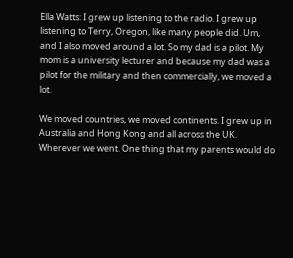Ella Watts: I grew up listening to the radio. I grew up listening to Terry, Oregon, like many people did. Um, and I also moved around a lot. So my dad is a pilot. My mom is a university lecturer and because my dad was a pilot for the military and then commercially, we moved a lot.

We moved countries, we moved continents. I grew up in Australia and Hong Kong and all across the UK. Wherever we went. One thing that my parents would do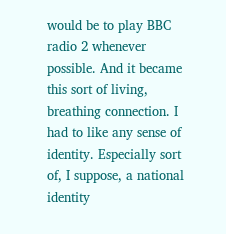would be to play BBC radio 2 whenever possible. And it became this sort of living, breathing connection. I had to like any sense of identity. Especially sort of, I suppose, a national identity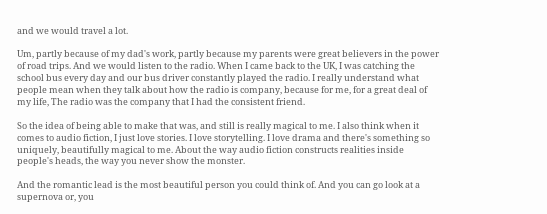and we would travel a lot.

Um, partly because of my dad's work, partly because my parents were great believers in the power of road trips. And we would listen to the radio. When I came back to the UK, I was catching the school bus every day and our bus driver constantly played the radio. I really understand what people mean when they talk about how the radio is company, because for me, for a great deal of my life, The radio was the company that I had the consistent friend.

So the idea of being able to make that was, and still is really magical to me. I also think when it comes to audio fiction, I just love stories. I love storytelling. I love drama and there's something so uniquely, beautifully magical to me. About the way audio fiction constructs realities inside people's heads, the way you never show the monster.

And the romantic lead is the most beautiful person you could think of. And you can go look at a supernova or, you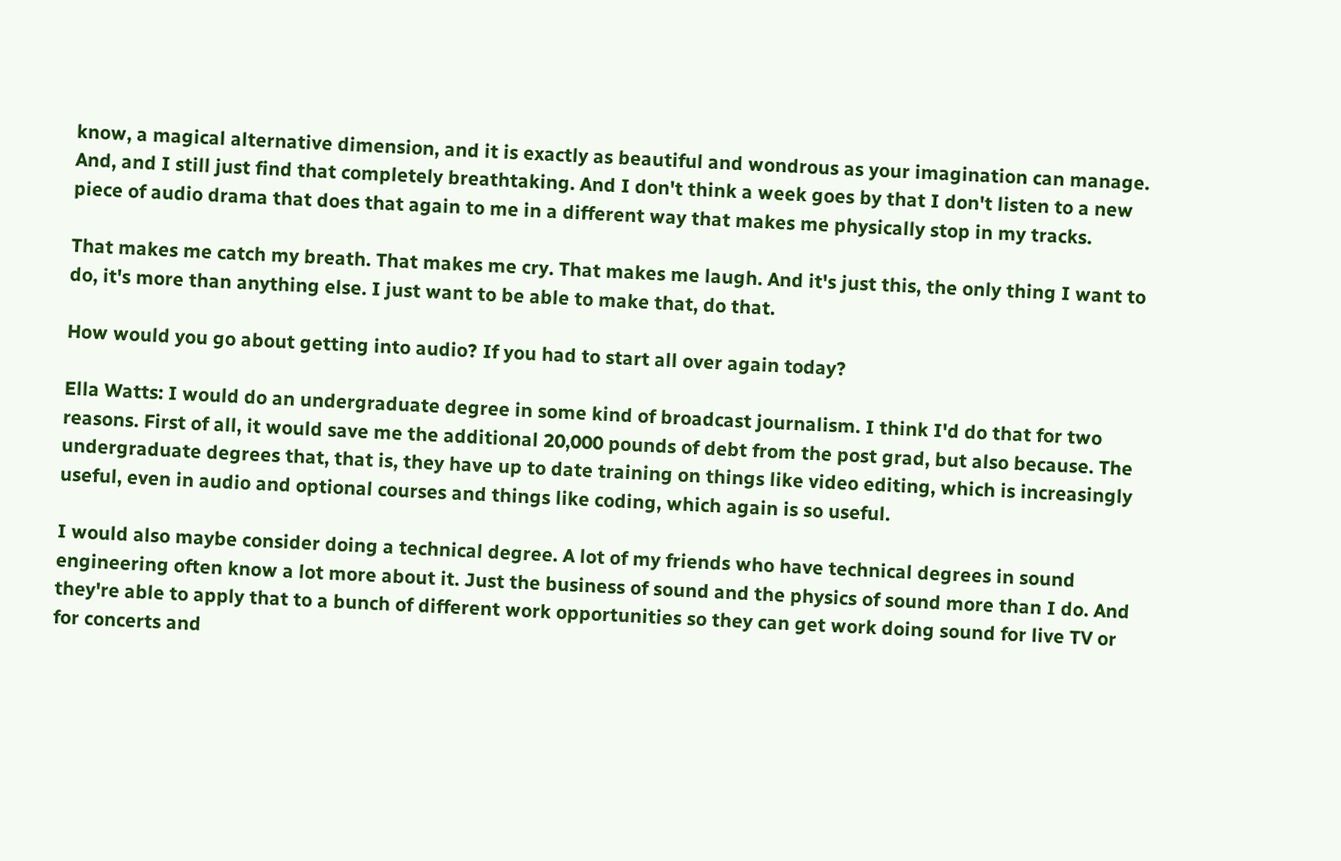know, a magical alternative dimension, and it is exactly as beautiful and wondrous as your imagination can manage. And, and I still just find that completely breathtaking. And I don't think a week goes by that I don't listen to a new piece of audio drama that does that again to me in a different way that makes me physically stop in my tracks.

That makes me catch my breath. That makes me cry. That makes me laugh. And it's just this, the only thing I want to do, it's more than anything else. I just want to be able to make that, do that.

How would you go about getting into audio? If you had to start all over again today?

Ella Watts: I would do an undergraduate degree in some kind of broadcast journalism. I think I'd do that for two reasons. First of all, it would save me the additional 20,000 pounds of debt from the post grad, but also because. The undergraduate degrees that, that is, they have up to date training on things like video editing, which is increasingly useful, even in audio and optional courses and things like coding, which again is so useful.

I would also maybe consider doing a technical degree. A lot of my friends who have technical degrees in sound engineering often know a lot more about it. Just the business of sound and the physics of sound more than I do. And they're able to apply that to a bunch of different work opportunities so they can get work doing sound for live TV or for concerts and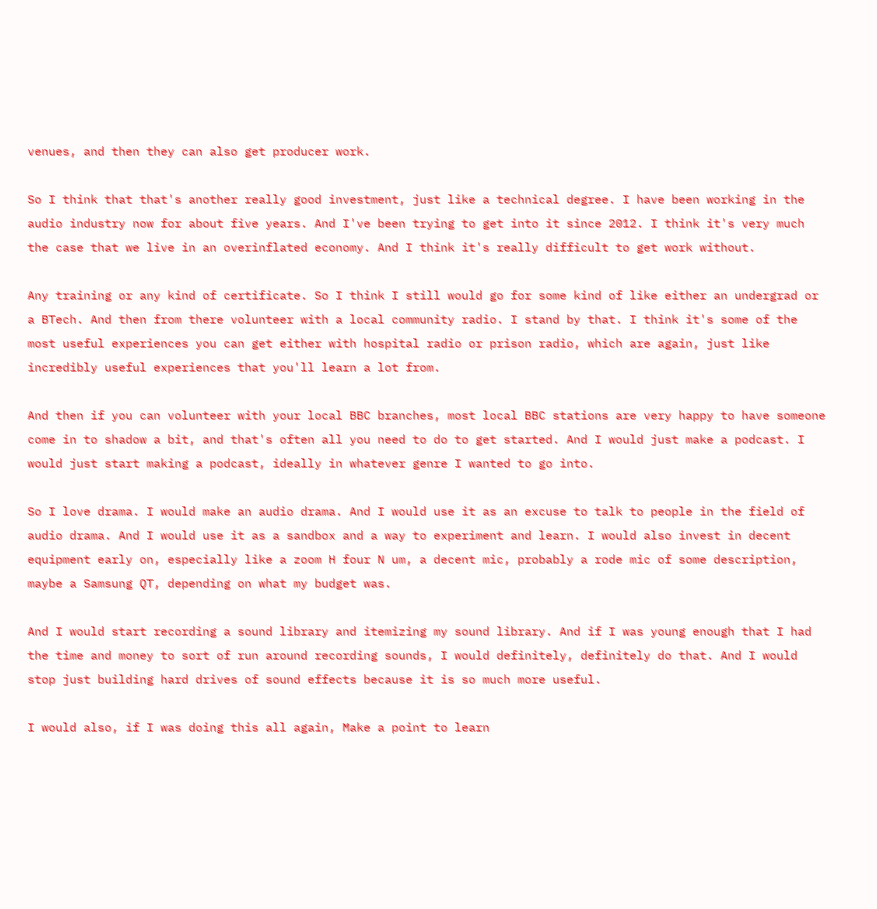venues, and then they can also get producer work.

So I think that that's another really good investment, just like a technical degree. I have been working in the audio industry now for about five years. And I've been trying to get into it since 2012. I think it's very much the case that we live in an overinflated economy. And I think it's really difficult to get work without.

Any training or any kind of certificate. So I think I still would go for some kind of like either an undergrad or a BTech. And then from there volunteer with a local community radio. I stand by that. I think it's some of the most useful experiences you can get either with hospital radio or prison radio, which are again, just like incredibly useful experiences that you'll learn a lot from.

And then if you can volunteer with your local BBC branches, most local BBC stations are very happy to have someone come in to shadow a bit, and that's often all you need to do to get started. And I would just make a podcast. I would just start making a podcast, ideally in whatever genre I wanted to go into.

So I love drama. I would make an audio drama. And I would use it as an excuse to talk to people in the field of audio drama. And I would use it as a sandbox and a way to experiment and learn. I would also invest in decent equipment early on, especially like a zoom H four N um, a decent mic, probably a rode mic of some description, maybe a Samsung QT, depending on what my budget was.

And I would start recording a sound library and itemizing my sound library. And if I was young enough that I had the time and money to sort of run around recording sounds, I would definitely, definitely do that. And I would stop just building hard drives of sound effects because it is so much more useful.

I would also, if I was doing this all again, Make a point to learn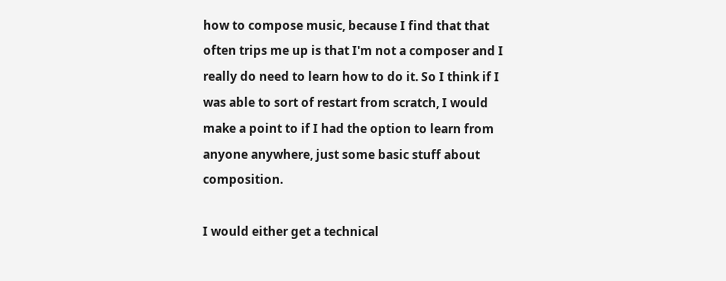how to compose music, because I find that that often trips me up is that I'm not a composer and I really do need to learn how to do it. So I think if I was able to sort of restart from scratch, I would make a point to if I had the option to learn from anyone anywhere, just some basic stuff about composition.

I would either get a technical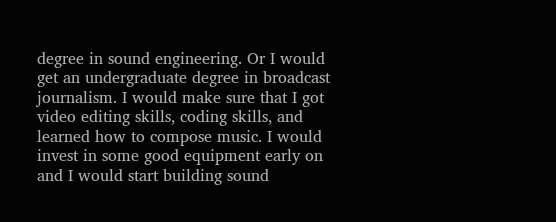degree in sound engineering. Or I would get an undergraduate degree in broadcast journalism. I would make sure that I got video editing skills, coding skills, and learned how to compose music. I would invest in some good equipment early on and I would start building sound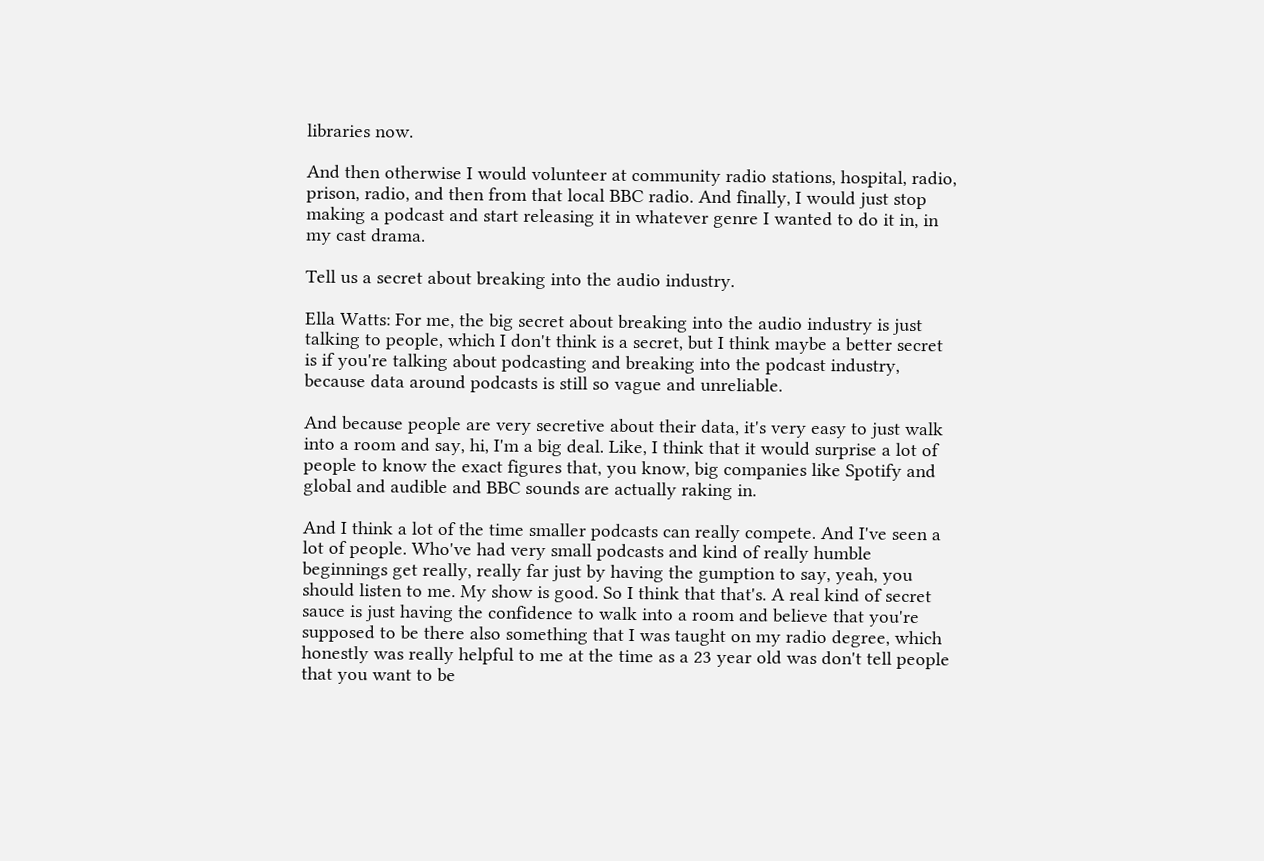libraries now.

And then otherwise I would volunteer at community radio stations, hospital, radio, prison, radio, and then from that local BBC radio. And finally, I would just stop making a podcast and start releasing it in whatever genre I wanted to do it in, in my cast drama.

Tell us a secret about breaking into the audio industry.

Ella Watts: For me, the big secret about breaking into the audio industry is just talking to people, which I don't think is a secret, but I think maybe a better secret is if you're talking about podcasting and breaking into the podcast industry, because data around podcasts is still so vague and unreliable.

And because people are very secretive about their data, it's very easy to just walk into a room and say, hi, I'm a big deal. Like, I think that it would surprise a lot of people to know the exact figures that, you know, big companies like Spotify and global and audible and BBC sounds are actually raking in.

And I think a lot of the time smaller podcasts can really compete. And I've seen a lot of people. Who've had very small podcasts and kind of really humble beginnings get really, really far just by having the gumption to say, yeah, you should listen to me. My show is good. So I think that that's. A real kind of secret sauce is just having the confidence to walk into a room and believe that you're supposed to be there also something that I was taught on my radio degree, which honestly was really helpful to me at the time as a 23 year old was don't tell people that you want to be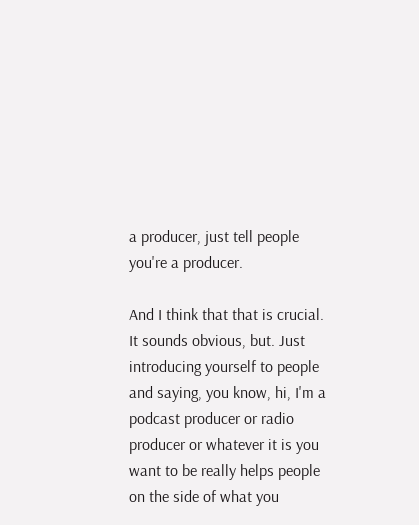a producer, just tell people you're a producer.

And I think that that is crucial. It sounds obvious, but. Just introducing yourself to people and saying, you know, hi, I'm a podcast producer or radio producer or whatever it is you want to be really helps people on the side of what you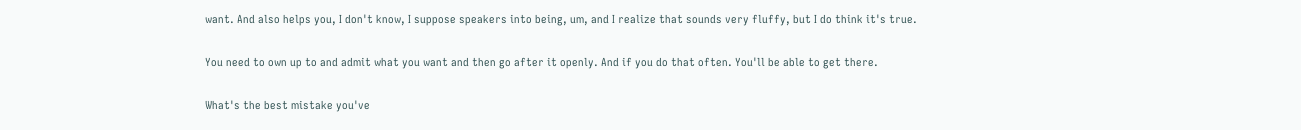want. And also helps you, I don't know, I suppose speakers into being, um, and I realize that sounds very fluffy, but I do think it's true.

You need to own up to and admit what you want and then go after it openly. And if you do that often. You'll be able to get there.

What's the best mistake you've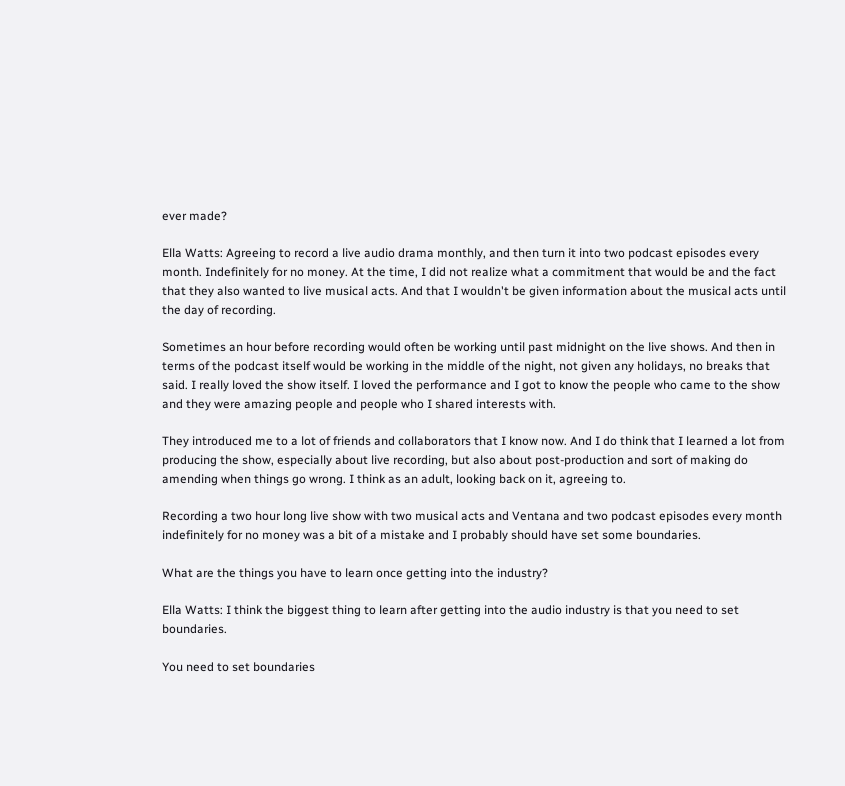ever made?

Ella Watts: Agreeing to record a live audio drama monthly, and then turn it into two podcast episodes every month. Indefinitely for no money. At the time, I did not realize what a commitment that would be and the fact that they also wanted to live musical acts. And that I wouldn't be given information about the musical acts until the day of recording.

Sometimes an hour before recording would often be working until past midnight on the live shows. And then in terms of the podcast itself would be working in the middle of the night, not given any holidays, no breaks that said. I really loved the show itself. I loved the performance and I got to know the people who came to the show and they were amazing people and people who I shared interests with.

They introduced me to a lot of friends and collaborators that I know now. And I do think that I learned a lot from producing the show, especially about live recording, but also about post-production and sort of making do amending when things go wrong. I think as an adult, looking back on it, agreeing to.

Recording a two hour long live show with two musical acts and Ventana and two podcast episodes every month indefinitely for no money was a bit of a mistake and I probably should have set some boundaries.

What are the things you have to learn once getting into the industry?

Ella Watts: I think the biggest thing to learn after getting into the audio industry is that you need to set boundaries.

You need to set boundaries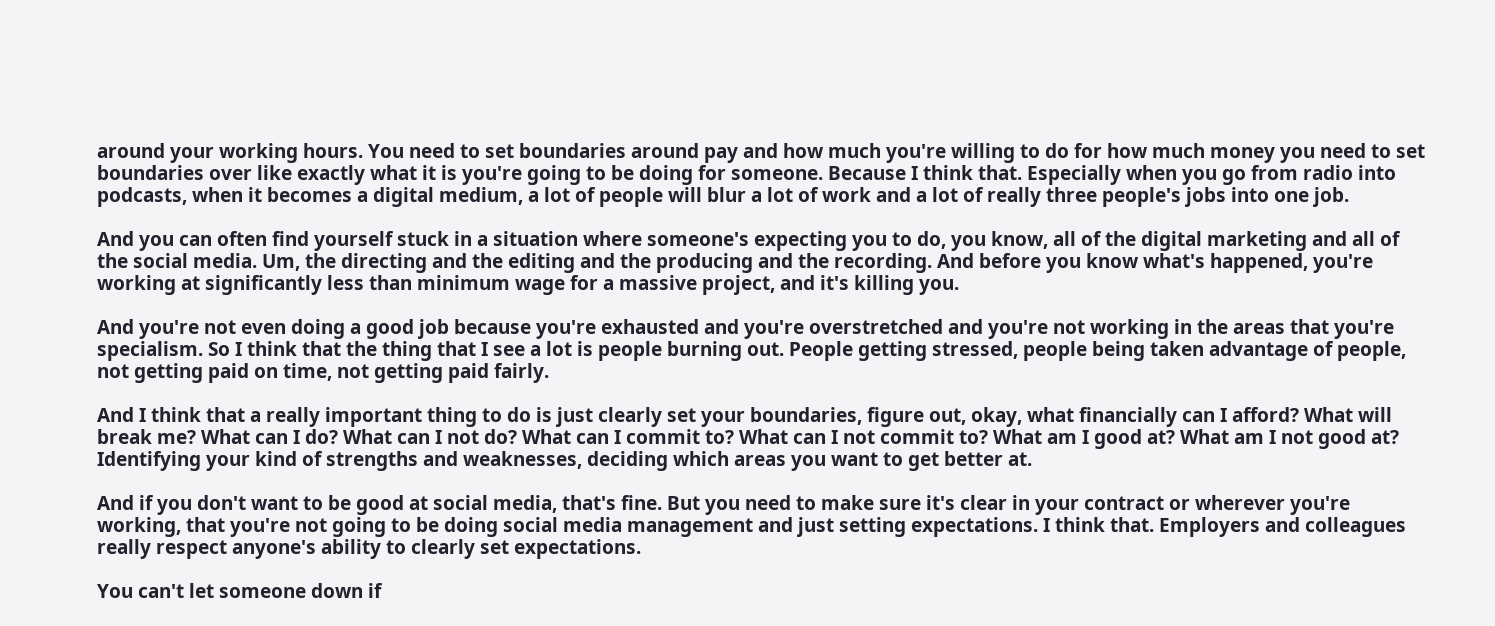around your working hours. You need to set boundaries around pay and how much you're willing to do for how much money you need to set boundaries over like exactly what it is you're going to be doing for someone. Because I think that. Especially when you go from radio into podcasts, when it becomes a digital medium, a lot of people will blur a lot of work and a lot of really three people's jobs into one job.

And you can often find yourself stuck in a situation where someone's expecting you to do, you know, all of the digital marketing and all of the social media. Um, the directing and the editing and the producing and the recording. And before you know what's happened, you're working at significantly less than minimum wage for a massive project, and it's killing you.

And you're not even doing a good job because you're exhausted and you're overstretched and you're not working in the areas that you're specialism. So I think that the thing that I see a lot is people burning out. People getting stressed, people being taken advantage of people, not getting paid on time, not getting paid fairly.

And I think that a really important thing to do is just clearly set your boundaries, figure out, okay, what financially can I afford? What will break me? What can I do? What can I not do? What can I commit to? What can I not commit to? What am I good at? What am I not good at? Identifying your kind of strengths and weaknesses, deciding which areas you want to get better at.

And if you don't want to be good at social media, that's fine. But you need to make sure it's clear in your contract or wherever you're working, that you're not going to be doing social media management and just setting expectations. I think that. Employers and colleagues really respect anyone's ability to clearly set expectations.

You can't let someone down if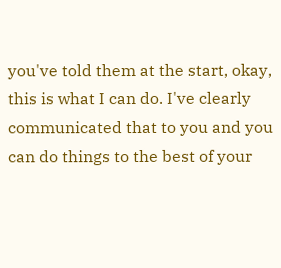you've told them at the start, okay, this is what I can do. I've clearly communicated that to you and you can do things to the best of your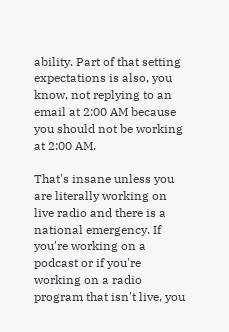ability. Part of that setting expectations is also, you know, not replying to an email at 2:00 AM because you should not be working at 2:00 AM.

That's insane unless you are literally working on live radio and there is a national emergency. If you're working on a podcast or if you're working on a radio program that isn't live, you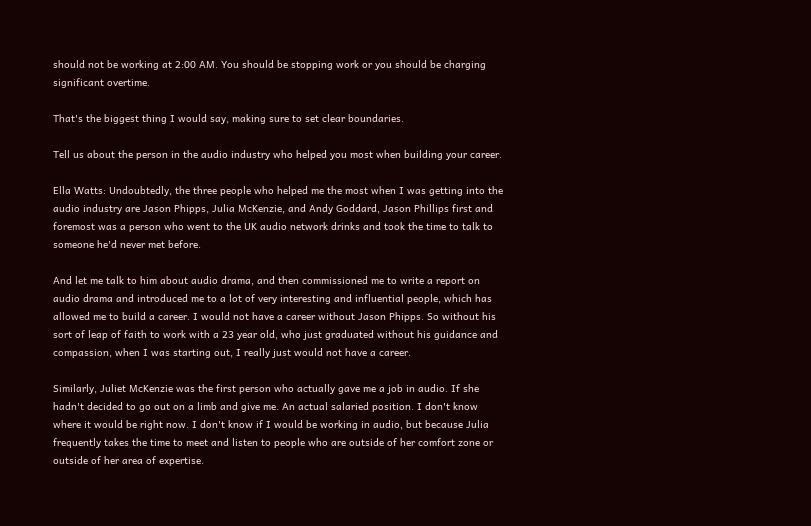should not be working at 2:00 AM. You should be stopping work or you should be charging significant overtime.

That's the biggest thing I would say, making sure to set clear boundaries.

Tell us about the person in the audio industry who helped you most when building your career.

Ella Watts: Undoubtedly, the three people who helped me the most when I was getting into the audio industry are Jason Phipps, Julia McKenzie, and Andy Goddard, Jason Phillips first and foremost was a person who went to the UK audio network drinks and took the time to talk to someone he'd never met before.

And let me talk to him about audio drama, and then commissioned me to write a report on audio drama and introduced me to a lot of very interesting and influential people, which has allowed me to build a career. I would not have a career without Jason Phipps. So without his sort of leap of faith to work with a 23 year old, who just graduated without his guidance and compassion, when I was starting out, I really just would not have a career.

Similarly, Juliet McKenzie was the first person who actually gave me a job in audio. If she hadn't decided to go out on a limb and give me. An actual salaried position. I don't know where it would be right now. I don't know if I would be working in audio, but because Julia frequently takes the time to meet and listen to people who are outside of her comfort zone or outside of her area of expertise.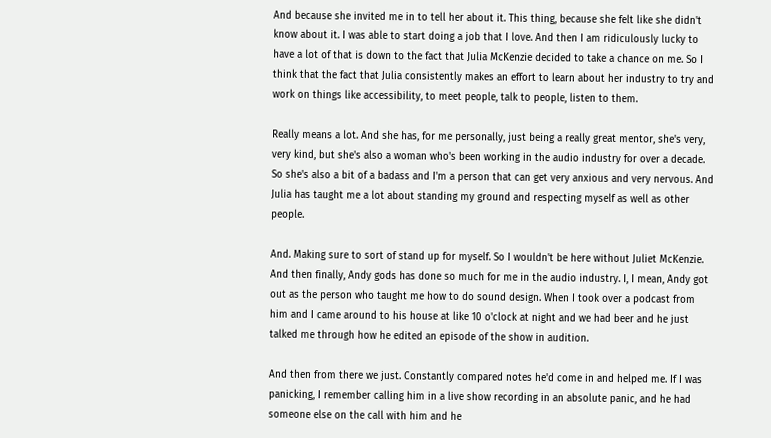And because she invited me in to tell her about it. This thing, because she felt like she didn't know about it. I was able to start doing a job that I love. And then I am ridiculously lucky to have a lot of that is down to the fact that Julia McKenzie decided to take a chance on me. So I think that the fact that Julia consistently makes an effort to learn about her industry to try and work on things like accessibility, to meet people, talk to people, listen to them.

Really means a lot. And she has, for me personally, just being a really great mentor, she's very, very kind, but she's also a woman who's been working in the audio industry for over a decade. So she's also a bit of a badass and I'm a person that can get very anxious and very nervous. And Julia has taught me a lot about standing my ground and respecting myself as well as other people.

And. Making sure to sort of stand up for myself. So I wouldn't be here without Juliet McKenzie. And then finally, Andy gods has done so much for me in the audio industry. I, I mean, Andy got out as the person who taught me how to do sound design. When I took over a podcast from him and I came around to his house at like 10 o'clock at night and we had beer and he just talked me through how he edited an episode of the show in audition.

And then from there we just. Constantly compared notes he'd come in and helped me. If I was panicking, I remember calling him in a live show recording in an absolute panic, and he had someone else on the call with him and he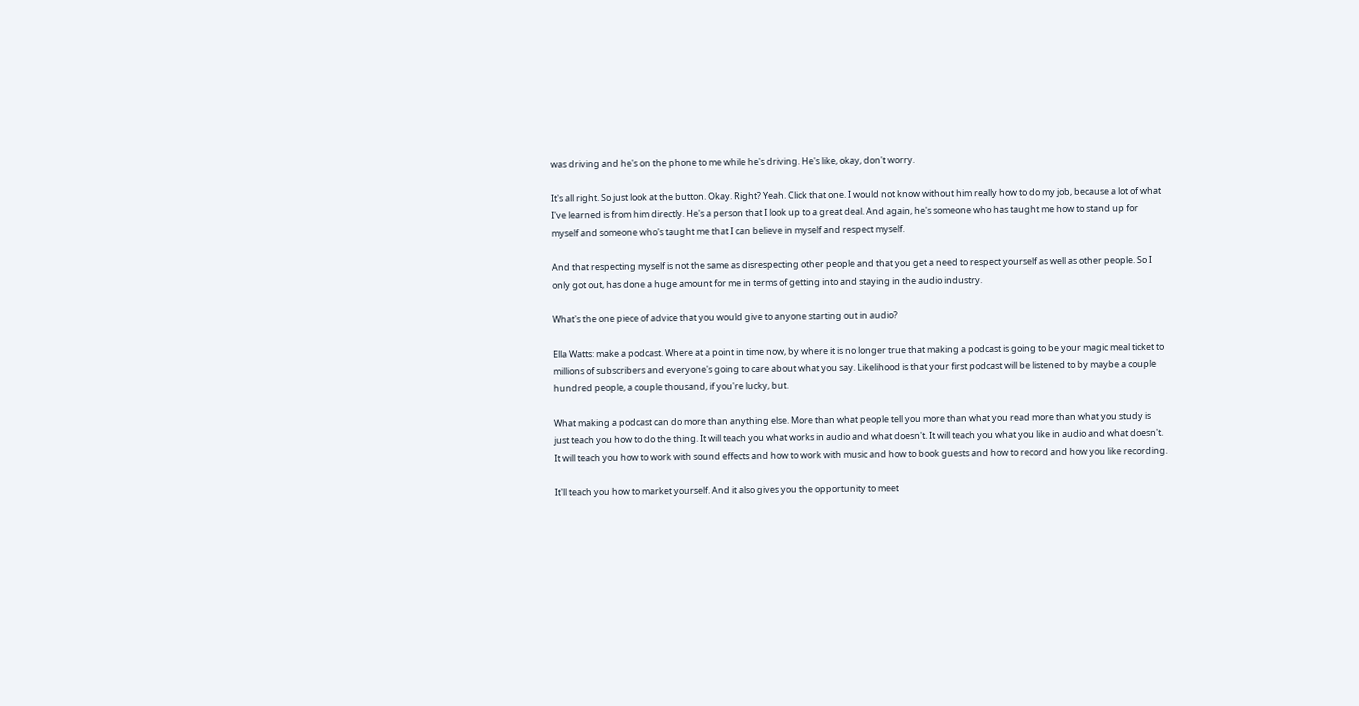was driving and he's on the phone to me while he's driving. He's like, okay, don't worry.

It's all right. So just look at the button. Okay. Right? Yeah. Click that one. I would not know without him really how to do my job, because a lot of what I've learned is from him directly. He's a person that I look up to a great deal. And again, he's someone who has taught me how to stand up for myself and someone who's taught me that I can believe in myself and respect myself.

And that respecting myself is not the same as disrespecting other people and that you get a need to respect yourself as well as other people. So I only got out, has done a huge amount for me in terms of getting into and staying in the audio industry.

What's the one piece of advice that you would give to anyone starting out in audio?

Ella Watts: make a podcast. Where at a point in time now, by where it is no longer true that making a podcast is going to be your magic meal ticket to millions of subscribers and everyone's going to care about what you say. Likelihood is that your first podcast will be listened to by maybe a couple hundred people, a couple thousand, if you're lucky, but.

What making a podcast can do more than anything else. More than what people tell you more than what you read more than what you study is just teach you how to do the thing. It will teach you what works in audio and what doesn't. It will teach you what you like in audio and what doesn't. It will teach you how to work with sound effects and how to work with music and how to book guests and how to record and how you like recording.

It'll teach you how to market yourself. And it also gives you the opportunity to meet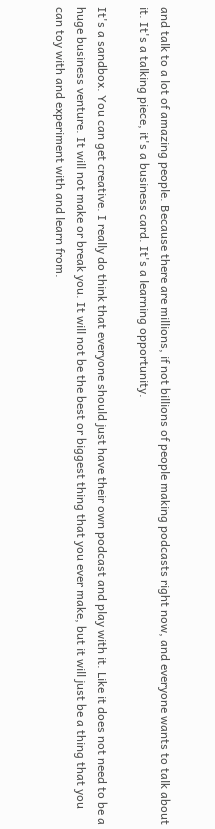and talk to a lot of amazing people. Because there are millions, if not billions of people making podcasts right now, and everyone wants to talk about it. It's a talking piece, it's a business card. It's a learning opportunity.

It's a sandbox. You can get creative. I really do think that everyone should just have their own podcast and play with it. Like it does not need to be a huge business venture. It will not make or break you. It will not be the best or biggest thing that you ever make, but it will just be a thing that you can toy with and experiment with and learn from.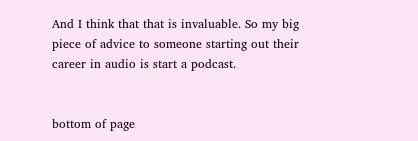And I think that that is invaluable. So my big piece of advice to someone starting out their career in audio is start a podcast.


bottom of page